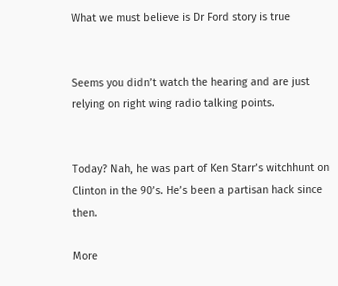What we must believe is Dr Ford story is true


Seems you didn’t watch the hearing and are just relying on right wing radio talking points.


Today? Nah, he was part of Ken Starr’s witchhunt on Clinton in the 90’s. He’s been a partisan hack since then.

More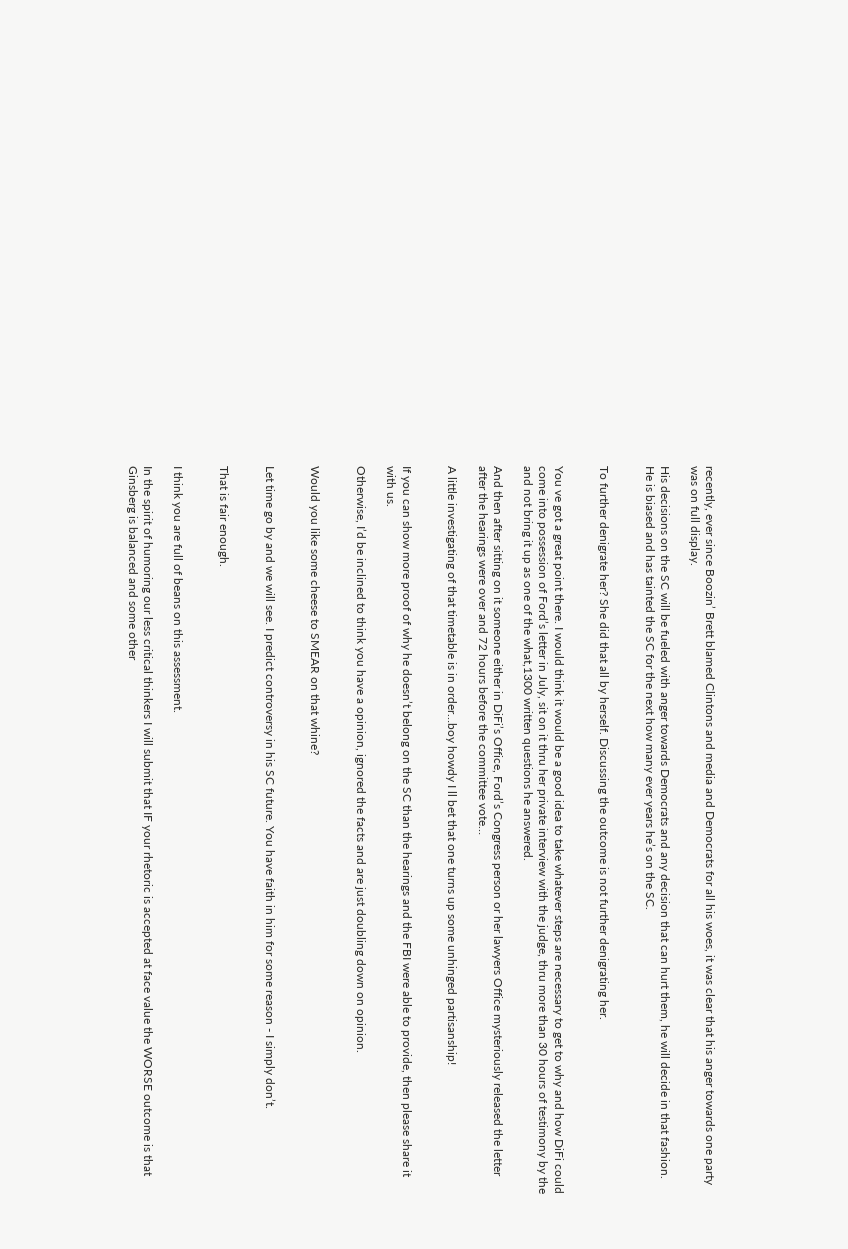recently, ever since Boozin’ Brett blamed Clintons and media and Democrats for all his woes, it was clear that his anger towards one party was on full display.

His decisions on the SC will be fueled with anger towards Democrats and any decision that can hurt them, he will decide in that fashion. He is biased and has tainted the SC for the next how many ever years he’s on the SC.


To further denigrate her? She did that all by herself. Discussing the outcome is not further denigrating her.


You ve got a great point there. I would think it would be a good idea to take whatever steps are necessary to get to why and how DiFi could come into possession of Ford’s letter in July, sit on it thru her private interview with the judge, thru more than 30 hours of testimony by the and not bring it up as one of the what,1300 written questions he answered.

And then after sitting on it someone either in DiFi’s Office, Ford’s Congress person or her lawyers Office mysteriously released the letter after the hearings were over and 72 hours before the committee vote…

A little investigating of that timetable is in order…boy howdy I ll bet that one turns up some unhinged partisanship!


If you can show more proof of why he doesn’t belong on the SC than the hearings and the FBI were able to provide, then please share it with us.

Otherwise, I’d be inclined to think you have a opinion, ignored the facts and are just doubling down on opinion.


Would you like some cheese to SMEAR on that whine?


Let time go by and we will see. I predict controversy in his SC future. You have faith in him for some reason - I simply don’t.


That is fair enough.


I think you are full of beans on this assessment.

In the spirit of humoring our less critical thinkers I will submit that IF your rhetoric is accepted at face value the WORSE outcome is that Ginsberg is balanced and some other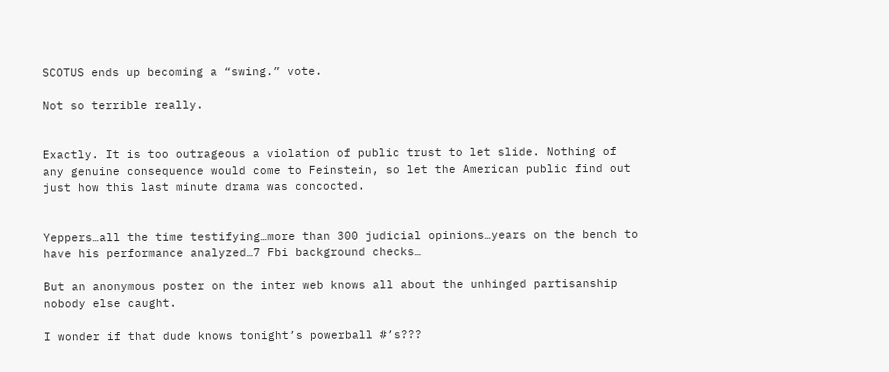SCOTUS ends up becoming a “swing.” vote.

Not so terrible really.


Exactly. It is too outrageous a violation of public trust to let slide. Nothing of any genuine consequence would come to Feinstein, so let the American public find out just how this last minute drama was concocted.


Yeppers…all the time testifying…more than 300 judicial opinions…years on the bench to have his performance analyzed…7 Fbi background checks…

But an anonymous poster on the inter web knows all about the unhinged partisanship nobody else caught.

I wonder if that dude knows tonight’s powerball #’s???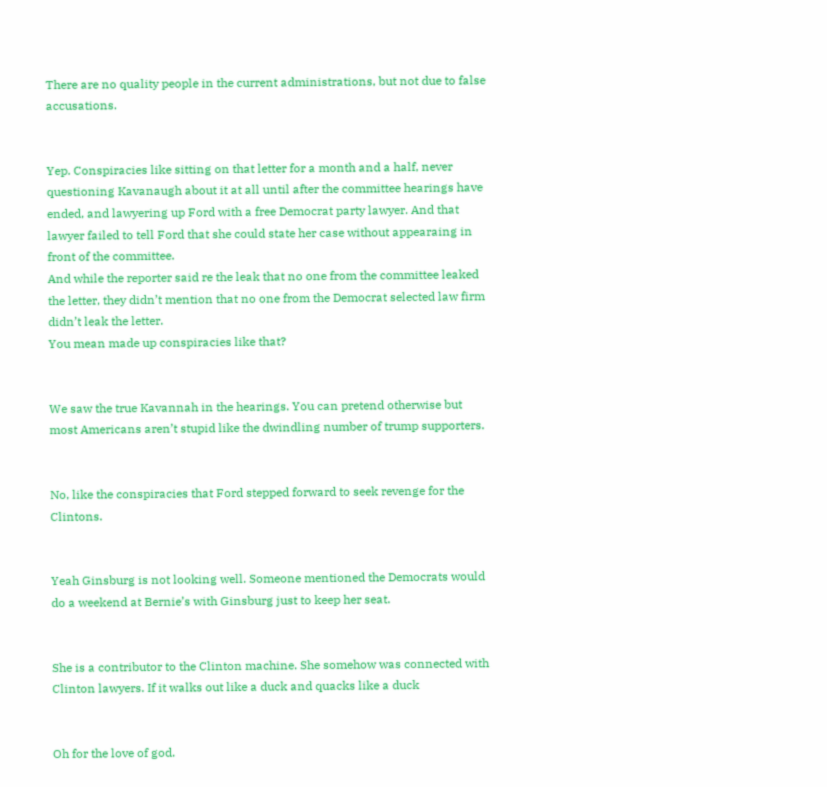There are no quality people in the current administrations, but not due to false accusations.


Yep. Conspiracies like sitting on that letter for a month and a half, never questioning Kavanaugh about it at all until after the committee hearings have ended, and lawyering up Ford with a free Democrat party lawyer. And that lawyer failed to tell Ford that she could state her case without appearaing in front of the committee.
And while the reporter said re the leak that no one from the committee leaked the letter, they didn’t mention that no one from the Democrat selected law firm didn’t leak the letter.
You mean made up conspiracies like that?


We saw the true Kavannah in the hearings. You can pretend otherwise but most Americans aren’t stupid like the dwindling number of trump supporters.


No, like the conspiracies that Ford stepped forward to seek revenge for the Clintons.


Yeah Ginsburg is not looking well. Someone mentioned the Democrats would do a weekend at Bernie’s with Ginsburg just to keep her seat.


She is a contributor to the Clinton machine. She somehow was connected with Clinton lawyers. If it walks out like a duck and quacks like a duck


Oh for the love of god.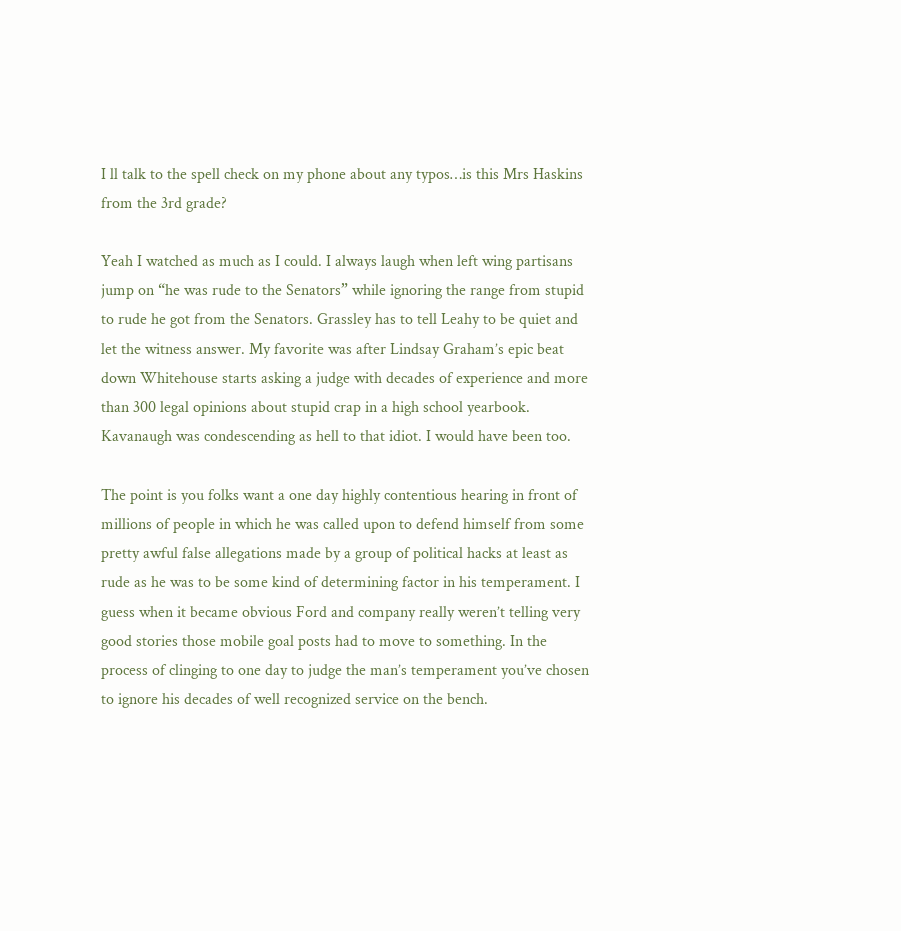I ll talk to the spell check on my phone about any typos…is this Mrs Haskins from the 3rd grade?

Yeah I watched as much as I could. I always laugh when left wing partisans jump on “he was rude to the Senators” while ignoring the range from stupid to rude he got from the Senators. Grassley has to tell Leahy to be quiet and let the witness answer. My favorite was after Lindsay Graham’s epic beat down Whitehouse starts asking a judge with decades of experience and more than 300 legal opinions about stupid crap in a high school yearbook. Kavanaugh was condescending as hell to that idiot. I would have been too.

The point is you folks want a one day highly contentious hearing in front of millions of people in which he was called upon to defend himself from some pretty awful false allegations made by a group of political hacks at least as rude as he was to be some kind of determining factor in his temperament. I guess when it became obvious Ford and company really weren’t telling very good stories those mobile goal posts had to move to something. In the process of clinging to one day to judge the man’s temperament you’ve chosen to ignore his decades of well recognized service on the bench.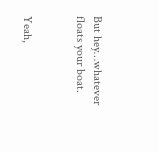But hey…whatever floats your boat.


Yeah,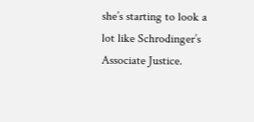she’s starting to look a lot like Schrodinger’s Associate Justice.